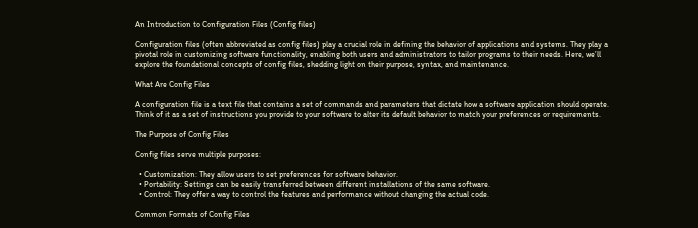An Introduction to Configuration Files (Config files)

Configuration files (often abbreviated as config files) play a crucial role in defining the behavior of applications and systems. They play a pivotal role in customizing software functionality, enabling both users and administrators to tailor programs to their needs. Here, we’ll explore the foundational concepts of config files, shedding light on their purpose, syntax, and maintenance.

What Are Config Files

A configuration file is a text file that contains a set of commands and parameters that dictate how a software application should operate. Think of it as a set of instructions you provide to your software to alter its default behavior to match your preferences or requirements.

The Purpose of Config Files

Config files serve multiple purposes:

  • Customization: They allow users to set preferences for software behavior.
  • Portability: Settings can be easily transferred between different installations of the same software.
  • Control: They offer a way to control the features and performance without changing the actual code.

Common Formats of Config Files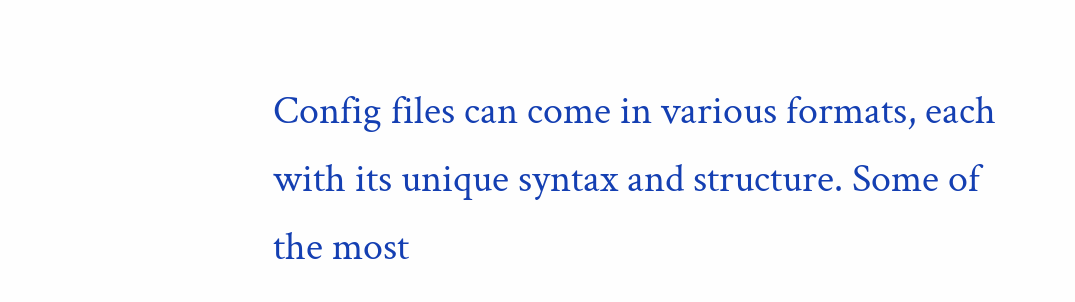Config files can come in various formats, each with its unique syntax and structure. Some of the most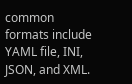common formats include YAML file, INI, JSON, and XML.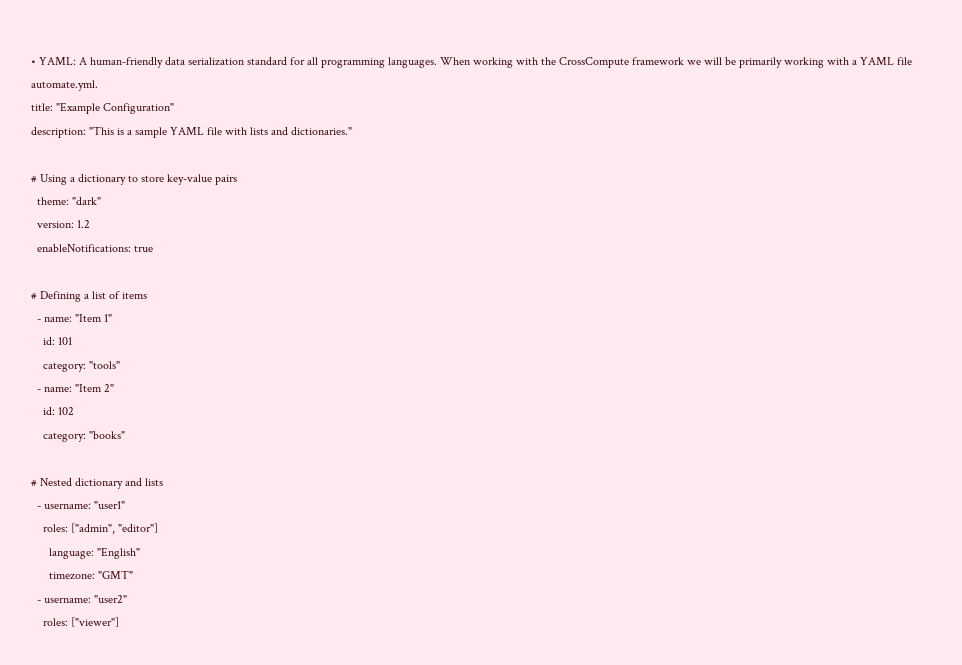• YAML: A human-friendly data serialization standard for all programming languages. When working with the CrossCompute framework we will be primarily working with a YAML file automate.yml.
title: "Example Configuration"
description: "This is a sample YAML file with lists and dictionaries."

# Using a dictionary to store key-value pairs
  theme: "dark"
  version: 1.2
  enableNotifications: true

# Defining a list of items
  - name: "Item 1"
    id: 101
    category: "tools"
  - name: "Item 2"
    id: 102
    category: "books"

# Nested dictionary and lists
  - username: "user1"
    roles: ["admin", "editor"]
      language: "English"
      timezone: "GMT"
  - username: "user2"
    roles: ["viewer"]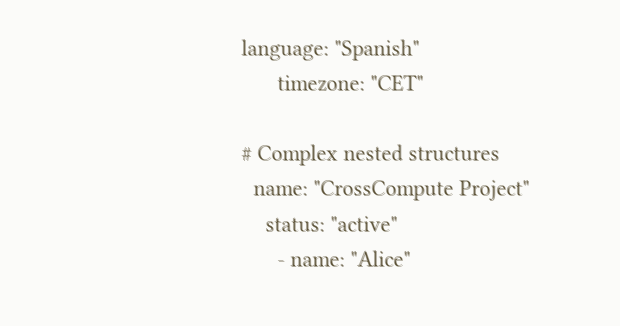language: "Spanish"
      timezone: "CET"

# Complex nested structures
  name: "CrossCompute Project"
    status: "active"
      - name: "Alice"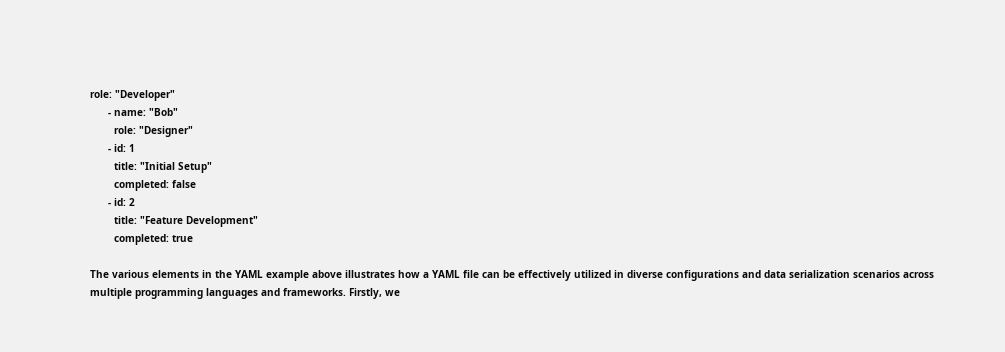role: "Developer"
      - name: "Bob"
        role: "Designer"
      - id: 1
        title: "Initial Setup"
        completed: false
      - id: 2
        title: "Feature Development"
        completed: true

The various elements in the YAML example above illustrates how a YAML file can be effectively utilized in diverse configurations and data serialization scenarios across multiple programming languages and frameworks. Firstly, we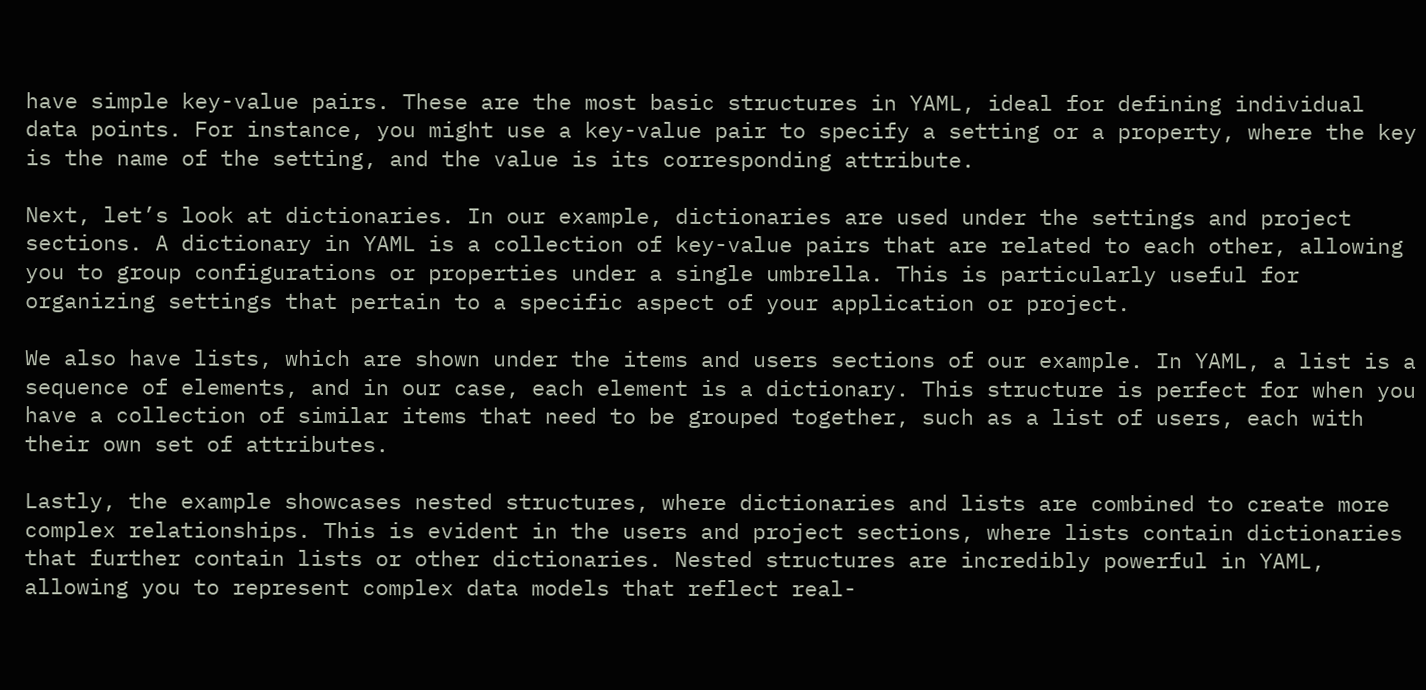have simple key-value pairs. These are the most basic structures in YAML, ideal for defining individual data points. For instance, you might use a key-value pair to specify a setting or a property, where the key is the name of the setting, and the value is its corresponding attribute.

Next, let’s look at dictionaries. In our example, dictionaries are used under the settings and project sections. A dictionary in YAML is a collection of key-value pairs that are related to each other, allowing you to group configurations or properties under a single umbrella. This is particularly useful for organizing settings that pertain to a specific aspect of your application or project.

We also have lists, which are shown under the items and users sections of our example. In YAML, a list is a sequence of elements, and in our case, each element is a dictionary. This structure is perfect for when you have a collection of similar items that need to be grouped together, such as a list of users, each with their own set of attributes.

Lastly, the example showcases nested structures, where dictionaries and lists are combined to create more complex relationships. This is evident in the users and project sections, where lists contain dictionaries that further contain lists or other dictionaries. Nested structures are incredibly powerful in YAML, allowing you to represent complex data models that reflect real-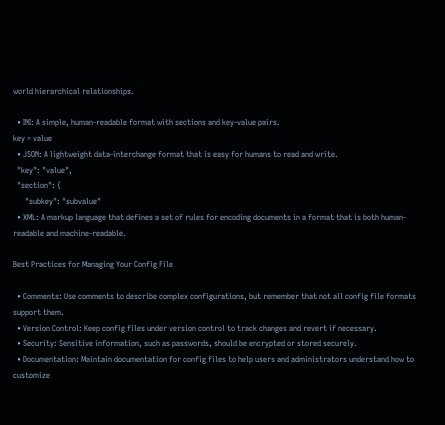world hierarchical relationships.

  • INI: A simple, human-readable format with sections and key-value pairs.
key = value
  • JSON: A lightweight data-interchange format that is easy for humans to read and write.
  "key": "value",
  "section": {
      "subkey": "subvalue"
  • XML: A markup language that defines a set of rules for encoding documents in a format that is both human-readable and machine-readable.

Best Practices for Managing Your Config File

  • Comments: Use comments to describe complex configurations, but remember that not all config file formats support them.
  • Version Control: Keep config files under version control to track changes and revert if necessary.
  • Security: Sensitive information, such as passwords, should be encrypted or stored securely.
  • Documentation: Maintain documentation for config files to help users and administrators understand how to customize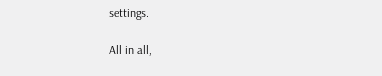settings.

All in all,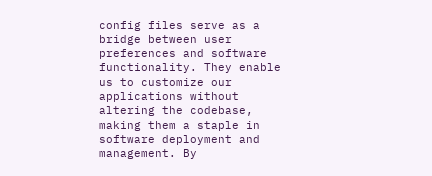config files serve as a bridge between user preferences and software functionality. They enable us to customize our applications without altering the codebase, making them a staple in software deployment and management. By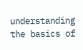understanding the basics of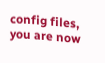config files, you are now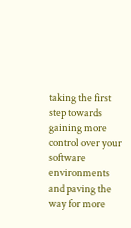taking the first step towards gaining more control over your software environments and paving the way for more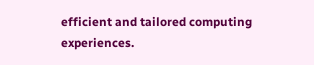efficient and tailored computing experiences.